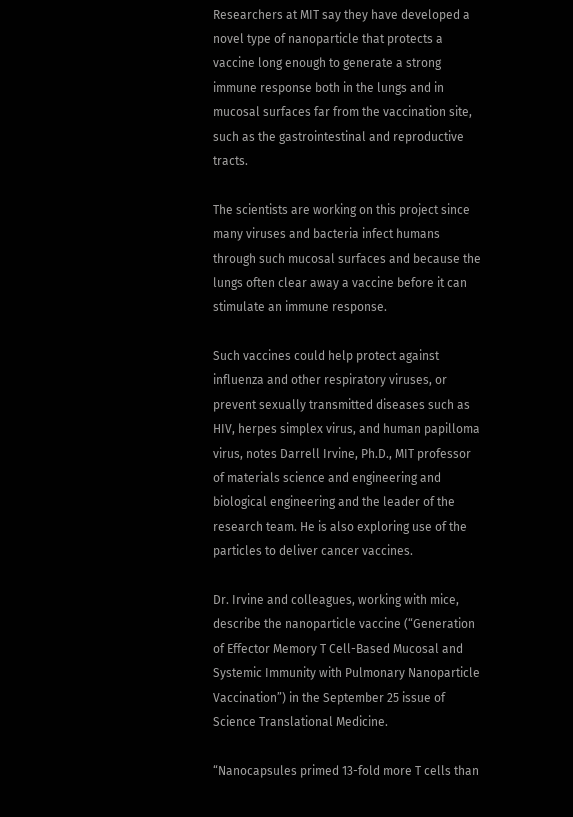Researchers at MIT say they have developed a novel type of nanoparticle that protects a vaccine long enough to generate a strong immune response both in the lungs and in mucosal surfaces far from the vaccination site, such as the gastrointestinal and reproductive tracts.

The scientists are working on this project since many viruses and bacteria infect humans through such mucosal surfaces and because the lungs often clear away a vaccine before it can stimulate an immune response.

Such vaccines could help protect against influenza and other respiratory viruses, or prevent sexually transmitted diseases such as HIV, herpes simplex virus, and human papilloma virus, notes Darrell Irvine, Ph.D., MIT professor of materials science and engineering and biological engineering and the leader of the research team. He is also exploring use of the particles to deliver cancer vaccines.

Dr. Irvine and colleagues, working with mice, describe the nanoparticle vaccine (“Generation of Effector Memory T Cell-Based Mucosal and Systemic Immunity with Pulmonary Nanoparticle Vaccination”) in the September 25 issue of Science Translational Medicine.

“Nanocapsules primed 13-fold more T cells than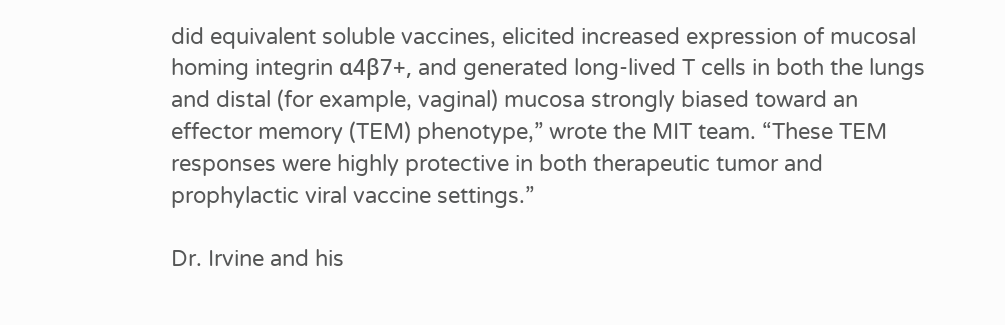did equivalent soluble vaccines, elicited increased expression of mucosal homing integrin α4β7+, and generated long-lived T cells in both the lungs and distal (for example, vaginal) mucosa strongly biased toward an effector memory (TEM) phenotype,” wrote the MIT team. “These TEM responses were highly protective in both therapeutic tumor and prophylactic viral vaccine settings.”

Dr. Irvine and his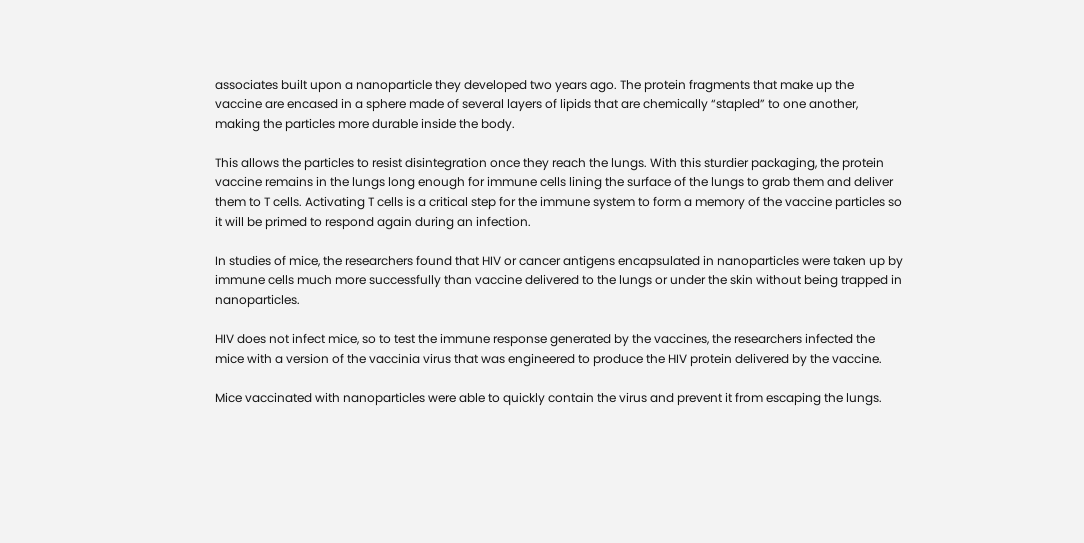associates built upon a nanoparticle they developed two years ago. The protein fragments that make up the vaccine are encased in a sphere made of several layers of lipids that are chemically “stapled” to one another, making the particles more durable inside the body.

This allows the particles to resist disintegration once they reach the lungs. With this sturdier packaging, the protein vaccine remains in the lungs long enough for immune cells lining the surface of the lungs to grab them and deliver them to T cells. Activating T cells is a critical step for the immune system to form a memory of the vaccine particles so it will be primed to respond again during an infection.

In studies of mice, the researchers found that HIV or cancer antigens encapsulated in nanoparticles were taken up by immune cells much more successfully than vaccine delivered to the lungs or under the skin without being trapped in nanoparticles.

HIV does not infect mice, so to test the immune response generated by the vaccines, the researchers infected the mice with a version of the vaccinia virus that was engineered to produce the HIV protein delivered by the vaccine.

Mice vaccinated with nanoparticles were able to quickly contain the virus and prevent it from escaping the lungs.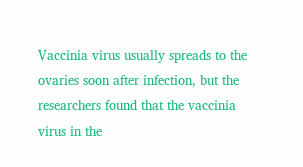Vaccinia virus usually spreads to the ovaries soon after infection, but the researchers found that the vaccinia virus in the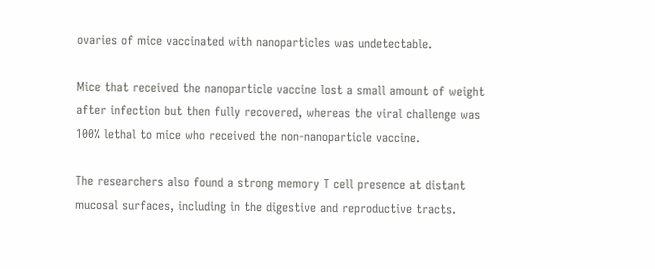ovaries of mice vaccinated with nanoparticles was undetectable.

Mice that received the nanoparticle vaccine lost a small amount of weight after infection but then fully recovered, whereas the viral challenge was 100% lethal to mice who received the non-nanoparticle vaccine.

The researchers also found a strong memory T cell presence at distant mucosal surfaces, including in the digestive and reproductive tracts.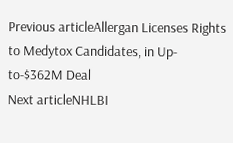Previous articleAllergan Licenses Rights to Medytox Candidates, in Up-to-$362M Deal
Next articleNHLBI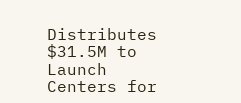Distributes $31.5M to Launch Centers for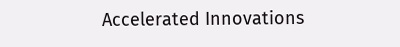Accelerated Innovations